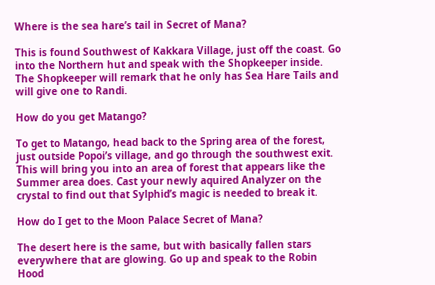Where is the sea hare’s tail in Secret of Mana?

This is found Southwest of Kakkara Village, just off the coast. Go into the Northern hut and speak with the Shopkeeper inside. The Shopkeeper will remark that he only has Sea Hare Tails and will give one to Randi.

How do you get Matango?

To get to Matango, head back to the Spring area of the forest, just outside Popoi’s village, and go through the southwest exit. This will bring you into an area of forest that appears like the Summer area does. Cast your newly aquired Analyzer on the crystal to find out that Sylphid’s magic is needed to break it.

How do I get to the Moon Palace Secret of Mana?

The desert here is the same, but with basically fallen stars everywhere that are glowing. Go up and speak to the Robin Hood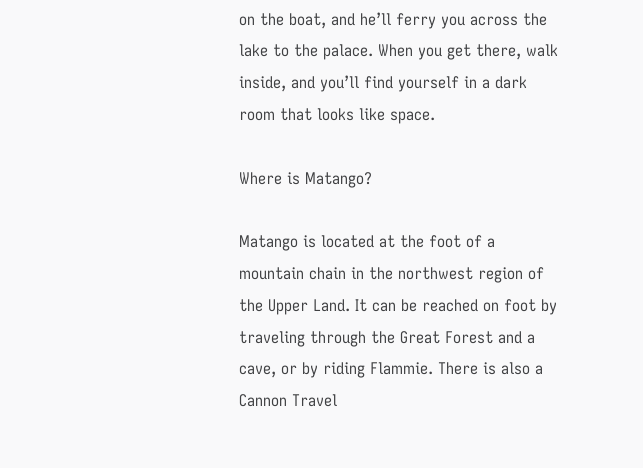on the boat, and he’ll ferry you across the lake to the palace. When you get there, walk inside, and you’ll find yourself in a dark room that looks like space.

Where is Matango?

Matango is located at the foot of a mountain chain in the northwest region of the Upper Land. It can be reached on foot by traveling through the Great Forest and a cave, or by riding Flammie. There is also a Cannon Travel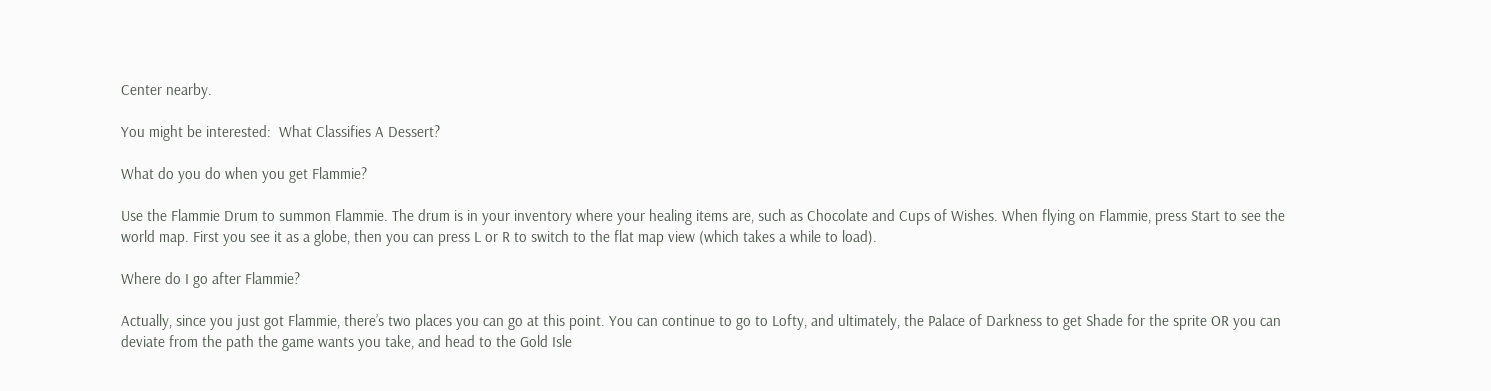Center nearby.

You might be interested:  What Classifies A Dessert?

What do you do when you get Flammie?

Use the Flammie Drum to summon Flammie. The drum is in your inventory where your healing items are, such as Chocolate and Cups of Wishes. When flying on Flammie, press Start to see the world map. First you see it as a globe, then you can press L or R to switch to the flat map view (which takes a while to load).

Where do I go after Flammie?

Actually, since you just got Flammie, there’s two places you can go at this point. You can continue to go to Lofty, and ultimately, the Palace of Darkness to get Shade for the sprite OR you can deviate from the path the game wants you take, and head to the Gold Isle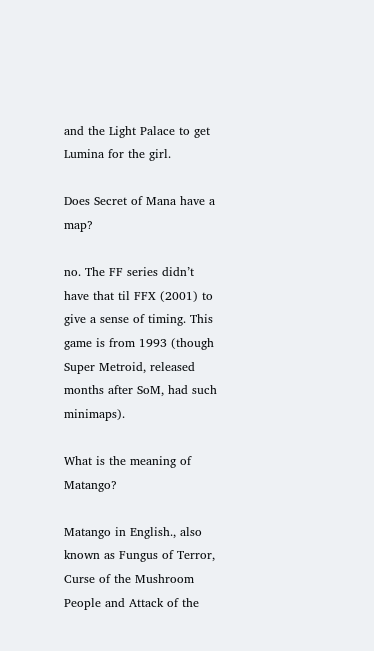and the Light Palace to get Lumina for the girl.

Does Secret of Mana have a map?

no. The FF series didn’t have that til FFX (2001) to give a sense of timing. This game is from 1993 (though Super Metroid, released months after SoM, had such minimaps).

What is the meaning of Matango?

Matango in English., also known as Fungus of Terror, Curse of the Mushroom People and Attack of the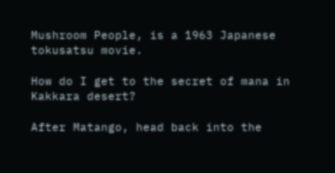Mushroom People, is a 1963 Japanese tokusatsu movie.

How do I get to the secret of mana in Kakkara desert?

After Matango, head back into the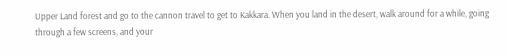Upper Land forest and go to the cannon travel to get to Kakkara. When you land in the desert, walk around for a while, going through a few screens, and your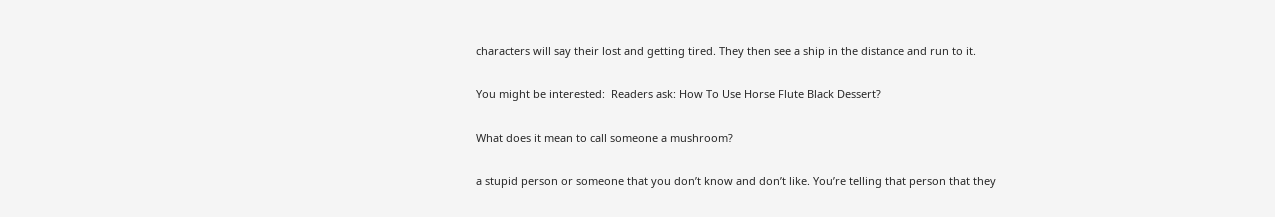characters will say their lost and getting tired. They then see a ship in the distance and run to it.

You might be interested:  Readers ask: How To Use Horse Flute Black Dessert?

What does it mean to call someone a mushroom?

a stupid person or someone that you don’t know and don’t like. You’re telling that person that they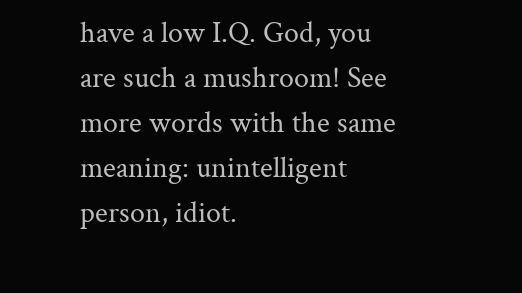have a low I.Q. God, you are such a mushroom! See more words with the same meaning: unintelligent person, idiot.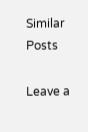Similar Posts

Leave a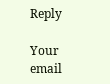Reply

Your email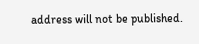address will not be published.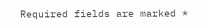Required fields are marked *